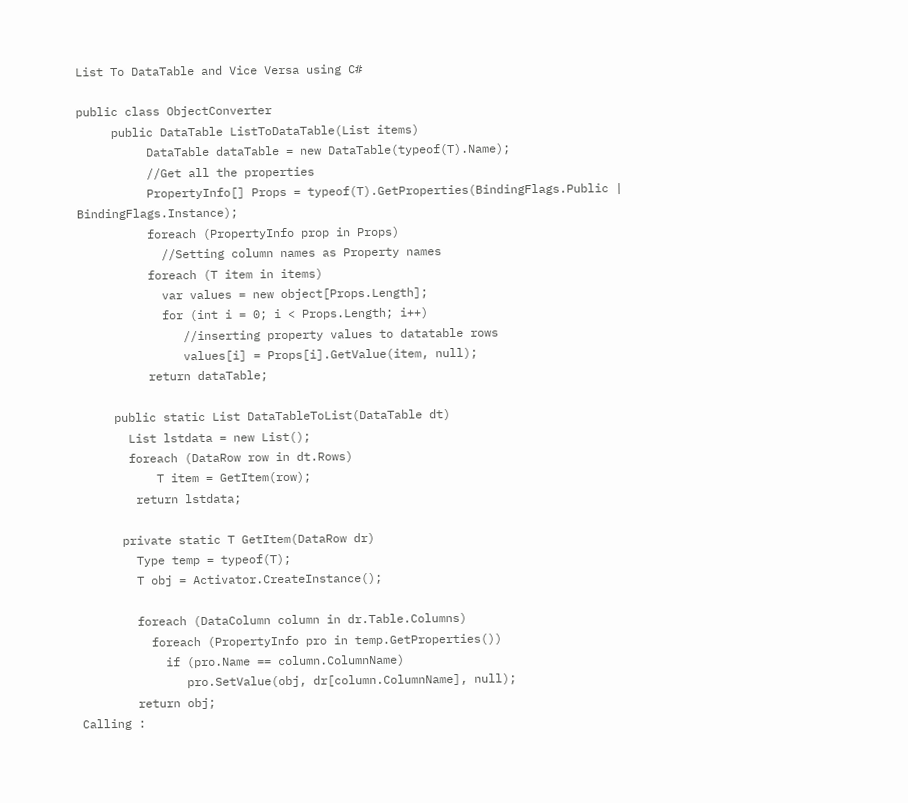List To DataTable and Vice Versa using C#

public class ObjectConverter
     public DataTable ListToDataTable(List items)
          DataTable dataTable = new DataTable(typeof(T).Name);
          //Get all the properties
          PropertyInfo[] Props = typeof(T).GetProperties(BindingFlags.Public |         BindingFlags.Instance);
          foreach (PropertyInfo prop in Props)
            //Setting column names as Property names
          foreach (T item in items)
            var values = new object[Props.Length];
            for (int i = 0; i < Props.Length; i++)
               //inserting property values to datatable rows
               values[i] = Props[i].GetValue(item, null);
          return dataTable;

     public static List DataTableToList(DataTable dt)
       List lstdata = new List();
       foreach (DataRow row in dt.Rows)
           T item = GetItem(row);
        return lstdata;

      private static T GetItem(DataRow dr)
        Type temp = typeof(T);
        T obj = Activator.CreateInstance();

        foreach (DataColumn column in dr.Table.Columns)
          foreach (PropertyInfo pro in temp.GetProperties())
            if (pro.Name == column.ColumnName)
               pro.SetValue(obj, dr[column.ColumnName], null);
        return obj;
Calling :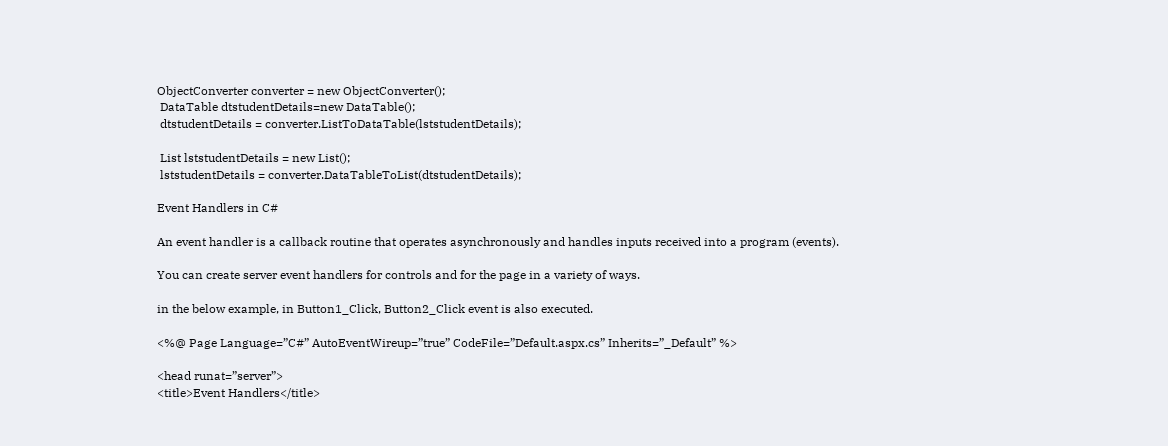ObjectConverter converter = new ObjectConverter();
 DataTable dtstudentDetails=new DataTable();
 dtstudentDetails = converter.ListToDataTable(lststudentDetails);

 List lststudentDetails = new List();
 lststudentDetails = converter.DataTableToList(dtstudentDetails);

Event Handlers in C#

An event handler is a callback routine that operates asynchronously and handles inputs received into a program (events).

You can create server event handlers for controls and for the page in a variety of ways.

in the below example, in Button1_Click, Button2_Click event is also executed.

<%@ Page Language=”C#” AutoEventWireup=”true” CodeFile=”Default.aspx.cs” Inherits=”_Default” %>

<head runat=”server”>
<title>Event Handlers</title>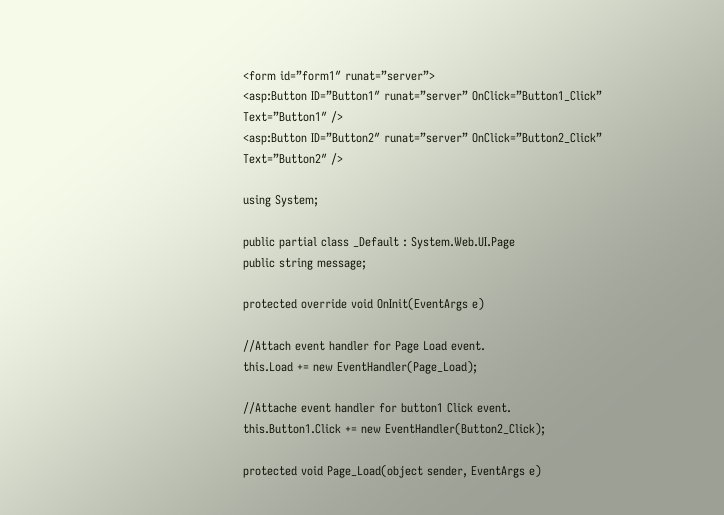<form id=”form1″ runat=”server”>
<asp:Button ID=”Button1″ runat=”server” OnClick=”Button1_Click” Text=”Button1″ />
<asp:Button ID=”Button2″ runat=”server” OnClick=”Button2_Click” Text=”Button2″ />

using System;

public partial class _Default : System.Web.UI.Page
public string message;

protected override void OnInit(EventArgs e)

//Attach event handler for Page Load event.
this.Load += new EventHandler(Page_Load);

//Attache event handler for button1 Click event.
this.Button1.Click += new EventHandler(Button2_Click);

protected void Page_Load(object sender, EventArgs e)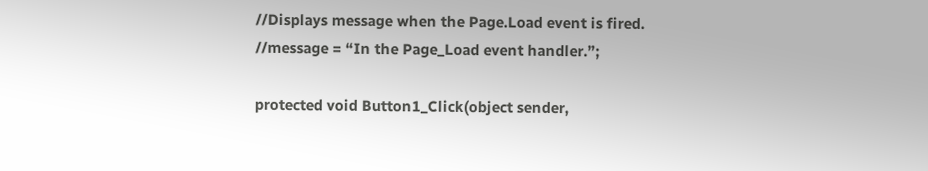//Displays message when the Page.Load event is fired.
//message = “In the Page_Load event handler.”;

protected void Button1_Click(object sender,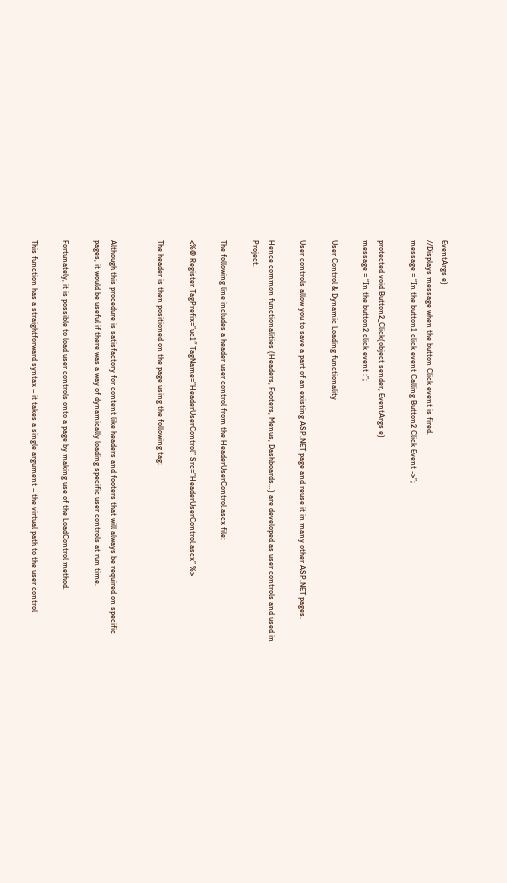EventArgs e)
//Displays message when the button Click event is fired.
message = “In the button1 click event Calling Button2 Click Event ->”;

protected void Button2_Click(object sender, EventArgs e)
message = “In the button2 click event :”;

User Control & Dynamic Loading functionality

User controls allow you to save a part of an existing ASP.NET page and reuse it in many other ASP.NET pages.

Hence common functionalities (Headers, Footers, Menus, Dashboards…) are developed as user controls and used in Project.

The following line includes a header user control from the HeaderUserControl.ascx file:

<%@ Register TagPrefix=”uc1″ TagName=”HeaderUserControl” Src=”HeaderUserControl.ascx” %>

The header is then positioned on the page using the following tag:


Although this procedure is satisfactory for content like headers and footers that will always be required on specific pages, it would be useful if there was a way of dynamically loading specific user controls at run time.

Fortunately, it is possible to load user controls onto a page by making use of the LoadControl method.

This function has a straightforward syntax – it takes a single argument – the virtual path to the user control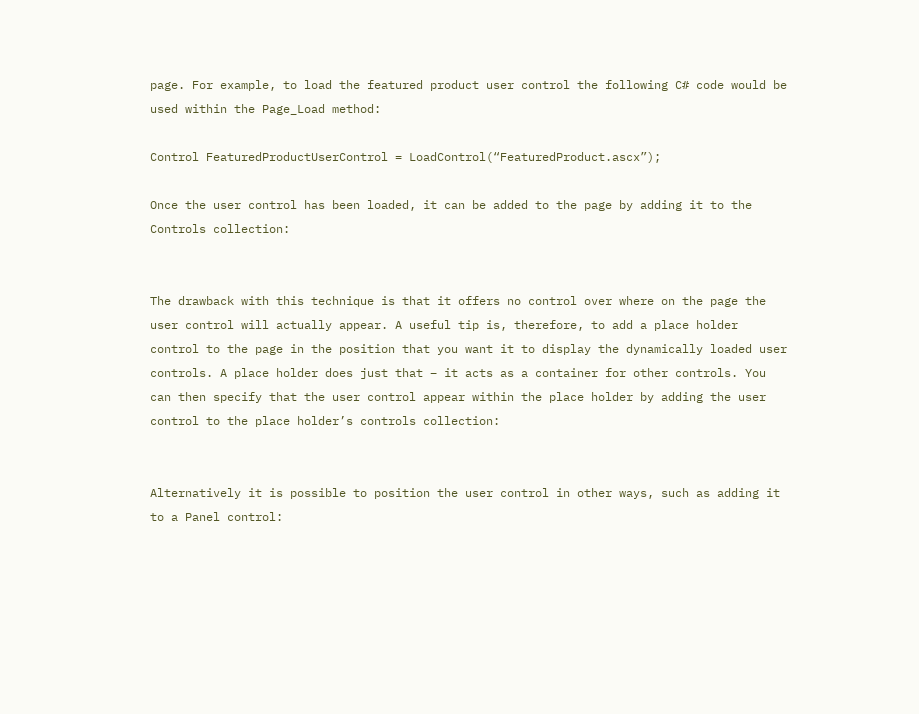page. For example, to load the featured product user control the following C# code would be used within the Page_Load method:

Control FeaturedProductUserControl = LoadControl(“FeaturedProduct.ascx”);

Once the user control has been loaded, it can be added to the page by adding it to the Controls collection:


The drawback with this technique is that it offers no control over where on the page the user control will actually appear. A useful tip is, therefore, to add a place holder control to the page in the position that you want it to display the dynamically loaded user controls. A place holder does just that – it acts as a container for other controls. You can then specify that the user control appear within the place holder by adding the user control to the place holder’s controls collection:


Alternatively it is possible to position the user control in other ways, such as adding it to a Panel control: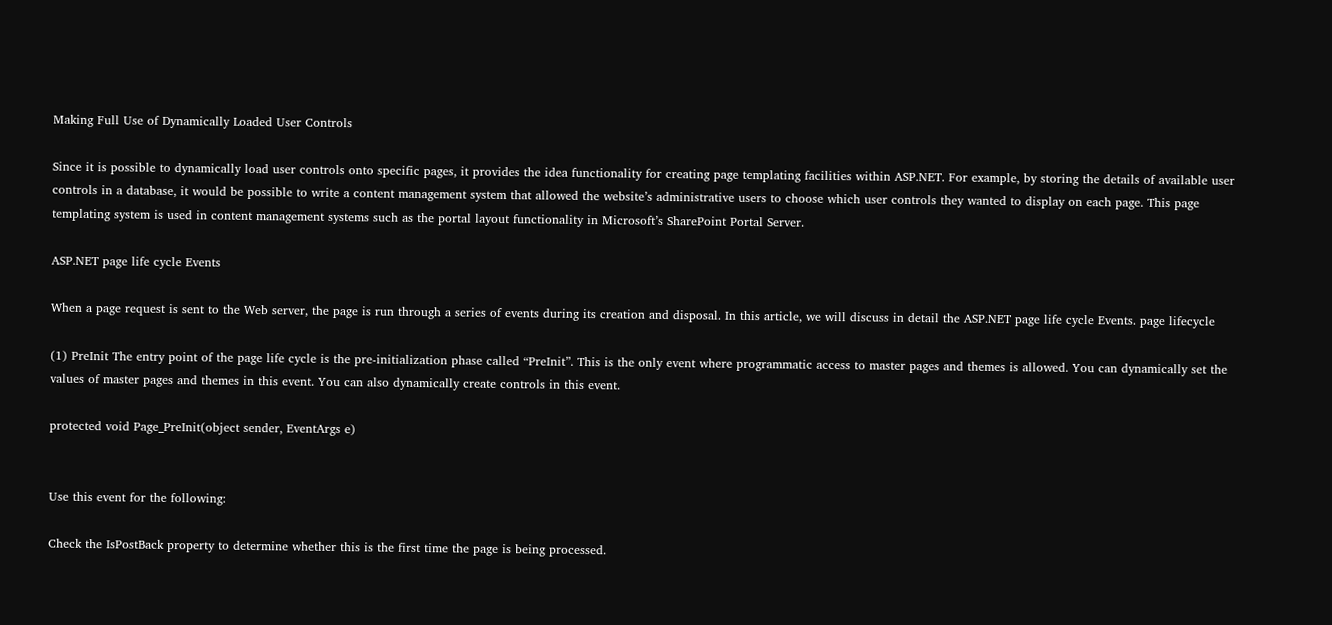Making Full Use of Dynamically Loaded User Controls

Since it is possible to dynamically load user controls onto specific pages, it provides the idea functionality for creating page templating facilities within ASP.NET. For example, by storing the details of available user controls in a database, it would be possible to write a content management system that allowed the website’s administrative users to choose which user controls they wanted to display on each page. This page templating system is used in content management systems such as the portal layout functionality in Microsoft’s SharePoint Portal Server.

ASP.NET page life cycle Events

When a page request is sent to the Web server, the page is run through a series of events during its creation and disposal. In this article, we will discuss in detail the ASP.NET page life cycle Events. page lifecycle

(1) PreInit The entry point of the page life cycle is the pre-initialization phase called “PreInit”. This is the only event where programmatic access to master pages and themes is allowed. You can dynamically set the values of master pages and themes in this event. You can also dynamically create controls in this event.

protected void Page_PreInit(object sender, EventArgs e)


Use this event for the following:

Check the IsPostBack property to determine whether this is the first time the page is being processed.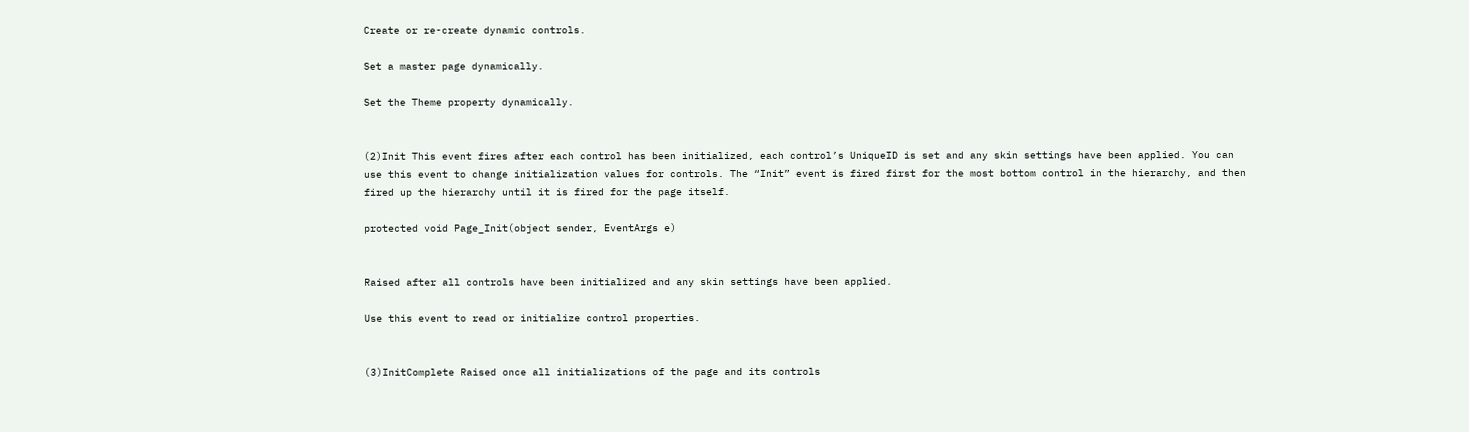Create or re-create dynamic controls.

Set a master page dynamically.

Set the Theme property dynamically.


(2)Init This event fires after each control has been initialized, each control’s UniqueID is set and any skin settings have been applied. You can use this event to change initialization values for controls. The “Init” event is fired first for the most bottom control in the hierarchy, and then fired up the hierarchy until it is fired for the page itself.

protected void Page_Init(object sender, EventArgs e)


Raised after all controls have been initialized and any skin settings have been applied.

Use this event to read or initialize control properties.


(3)InitComplete Raised once all initializations of the page and its controls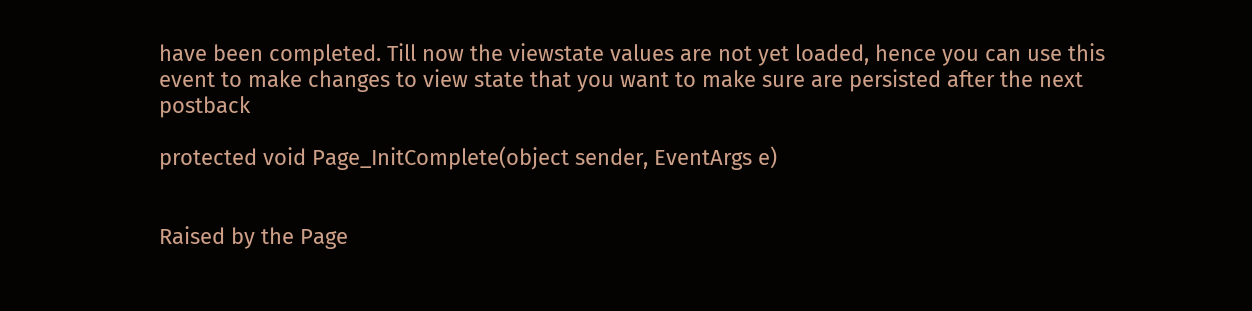have been completed. Till now the viewstate values are not yet loaded, hence you can use this event to make changes to view state that you want to make sure are persisted after the next postback

protected void Page_InitComplete(object sender, EventArgs e)


Raised by the Page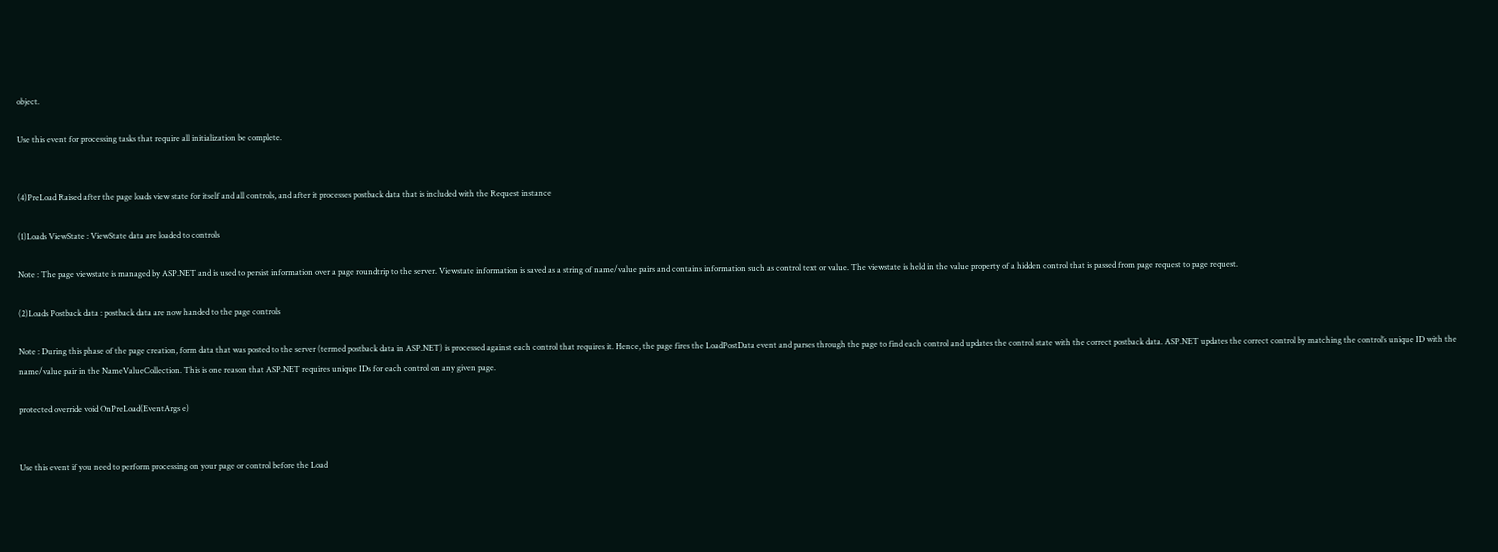object.

Use this event for processing tasks that require all initialization be complete.


(4)PreLoad Raised after the page loads view state for itself and all controls, and after it processes postback data that is included with the Request instance

(1)Loads ViewState : ViewState data are loaded to controls

Note : The page viewstate is managed by ASP.NET and is used to persist information over a page roundtrip to the server. Viewstate information is saved as a string of name/value pairs and contains information such as control text or value. The viewstate is held in the value property of a hidden control that is passed from page request to page request.

(2)Loads Postback data : postback data are now handed to the page controls

Note : During this phase of the page creation, form data that was posted to the server (termed postback data in ASP.NET) is processed against each control that requires it. Hence, the page fires the LoadPostData event and parses through the page to find each control and updates the control state with the correct postback data. ASP.NET updates the correct control by matching the control’s unique ID with the name/value pair in the NameValueCollection. This is one reason that ASP.NET requires unique IDs for each control on any given page.

protected override void OnPreLoad(EventArgs e)


Use this event if you need to perform processing on your page or control before the Load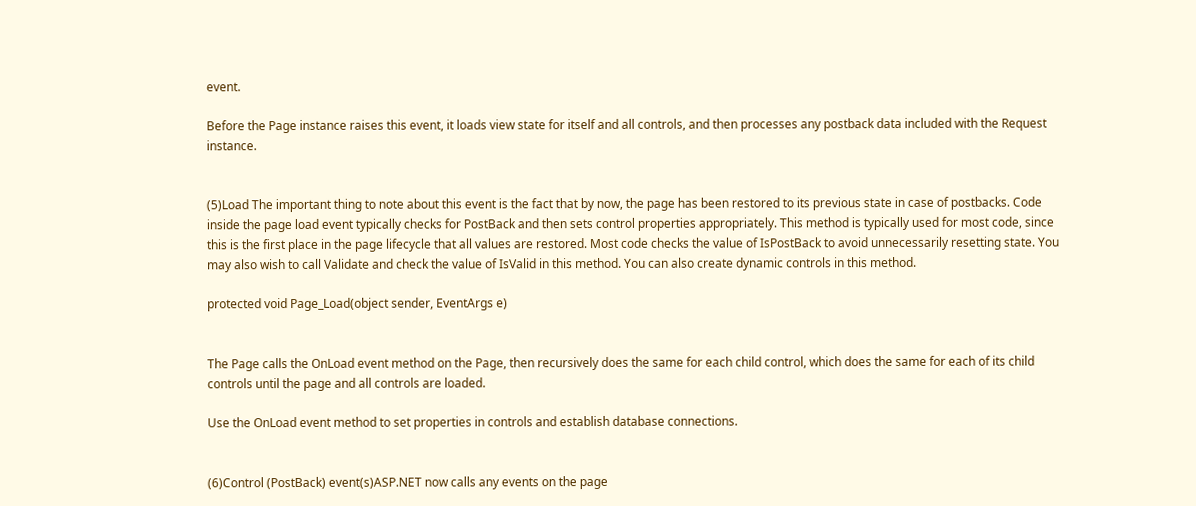event.

Before the Page instance raises this event, it loads view state for itself and all controls, and then processes any postback data included with the Request instance.


(5)Load The important thing to note about this event is the fact that by now, the page has been restored to its previous state in case of postbacks. Code inside the page load event typically checks for PostBack and then sets control properties appropriately. This method is typically used for most code, since this is the first place in the page lifecycle that all values are restored. Most code checks the value of IsPostBack to avoid unnecessarily resetting state. You may also wish to call Validate and check the value of IsValid in this method. You can also create dynamic controls in this method.

protected void Page_Load(object sender, EventArgs e)


The Page calls the OnLoad event method on the Page, then recursively does the same for each child control, which does the same for each of its child controls until the page and all controls are loaded.

Use the OnLoad event method to set properties in controls and establish database connections.


(6)Control (PostBack) event(s)ASP.NET now calls any events on the page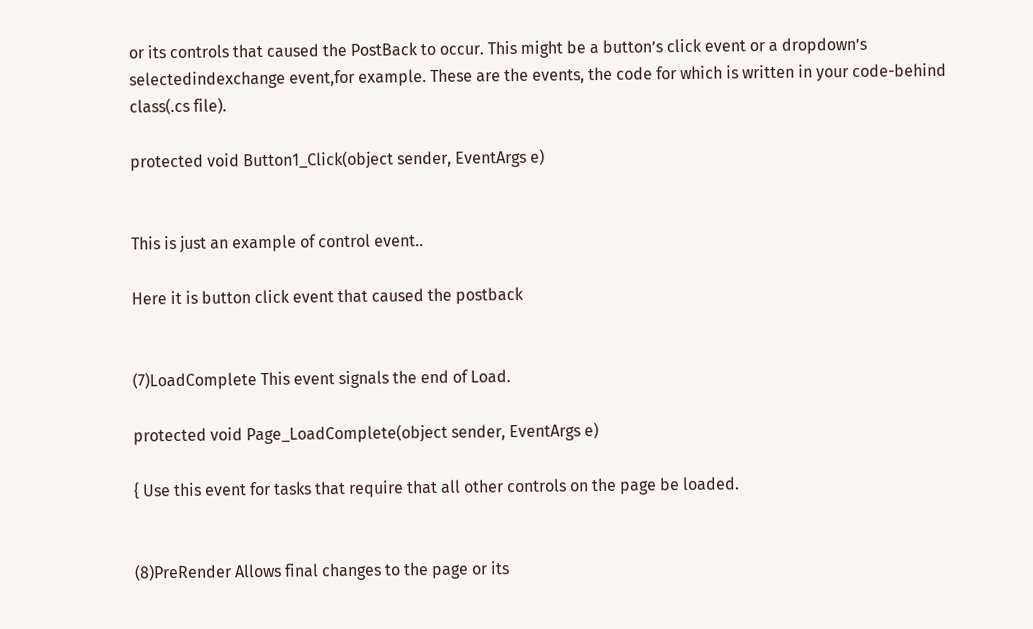or its controls that caused the PostBack to occur. This might be a button’s click event or a dropdown’s selectedindexchange event,for example. These are the events, the code for which is written in your code-behind class(.cs file).

protected void Button1_Click(object sender, EventArgs e)


This is just an example of control event..

Here it is button click event that caused the postback


(7)LoadComplete This event signals the end of Load.

protected void Page_LoadComplete(object sender, EventArgs e)

{ Use this event for tasks that require that all other controls on the page be loaded.


(8)PreRender Allows final changes to the page or its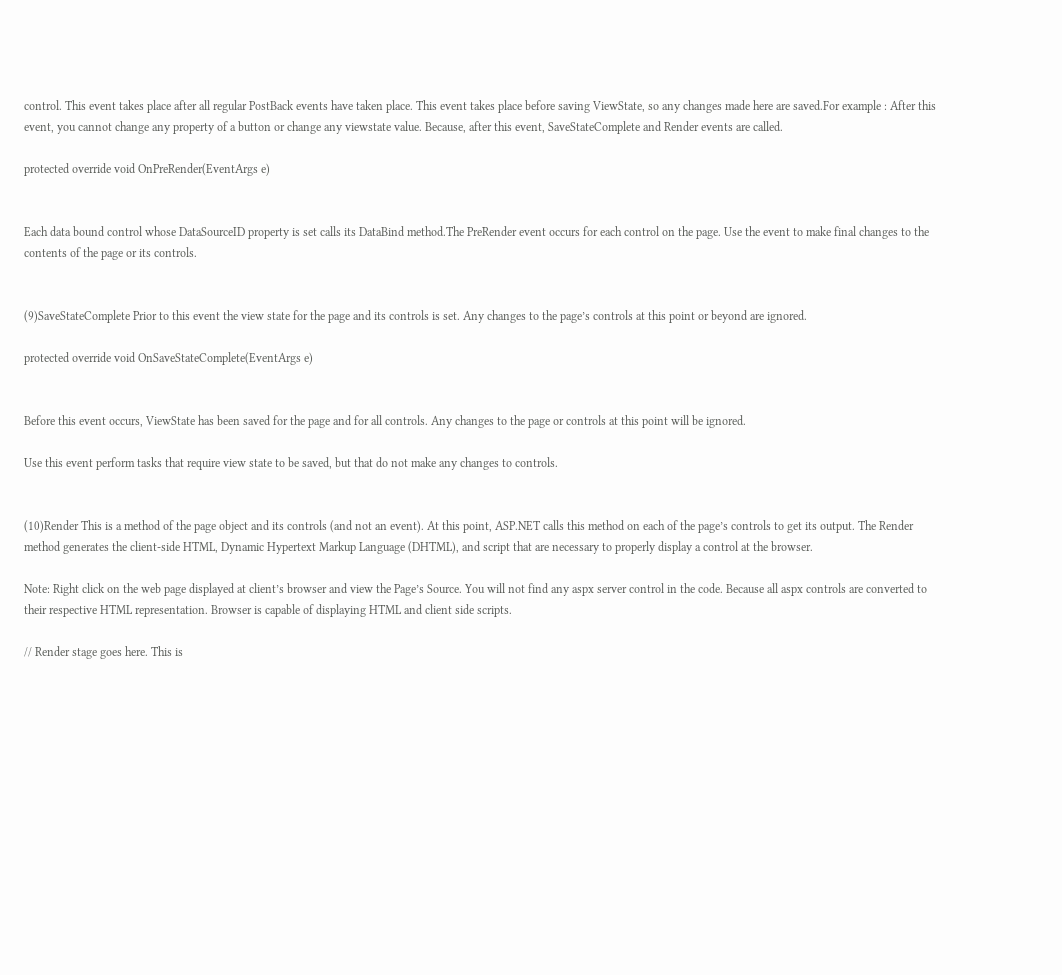control. This event takes place after all regular PostBack events have taken place. This event takes place before saving ViewState, so any changes made here are saved.For example : After this event, you cannot change any property of a button or change any viewstate value. Because, after this event, SaveStateComplete and Render events are called.

protected override void OnPreRender(EventArgs e)


Each data bound control whose DataSourceID property is set calls its DataBind method.The PreRender event occurs for each control on the page. Use the event to make final changes to the contents of the page or its controls.


(9)SaveStateComplete Prior to this event the view state for the page and its controls is set. Any changes to the page’s controls at this point or beyond are ignored.

protected override void OnSaveStateComplete(EventArgs e)


Before this event occurs, ViewState has been saved for the page and for all controls. Any changes to the page or controls at this point will be ignored.

Use this event perform tasks that require view state to be saved, but that do not make any changes to controls.


(10)Render This is a method of the page object and its controls (and not an event). At this point, ASP.NET calls this method on each of the page’s controls to get its output. The Render method generates the client-side HTML, Dynamic Hypertext Markup Language (DHTML), and script that are necessary to properly display a control at the browser.

Note: Right click on the web page displayed at client’s browser and view the Page’s Source. You will not find any aspx server control in the code. Because all aspx controls are converted to their respective HTML representation. Browser is capable of displaying HTML and client side scripts.

// Render stage goes here. This is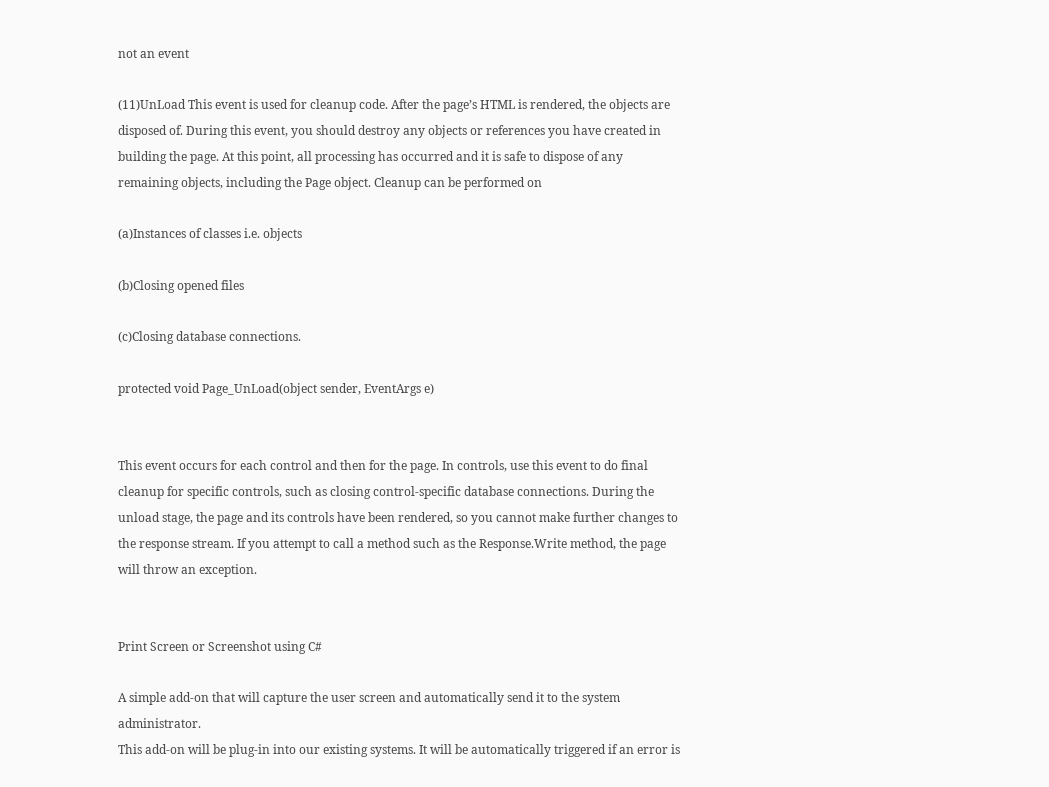not an event

(11)UnLoad This event is used for cleanup code. After the page’s HTML is rendered, the objects are disposed of. During this event, you should destroy any objects or references you have created in building the page. At this point, all processing has occurred and it is safe to dispose of any remaining objects, including the Page object. Cleanup can be performed on

(a)Instances of classes i.e. objects

(b)Closing opened files

(c)Closing database connections.

protected void Page_UnLoad(object sender, EventArgs e)


This event occurs for each control and then for the page. In controls, use this event to do final cleanup for specific controls, such as closing control-specific database connections. During the unload stage, the page and its controls have been rendered, so you cannot make further changes to the response stream. If you attempt to call a method such as the Response.Write method, the page will throw an exception.


Print Screen or Screenshot using C#

A simple add-on that will capture the user screen and automatically send it to the system administrator.
This add-on will be plug-in into our existing systems. It will be automatically triggered if an error is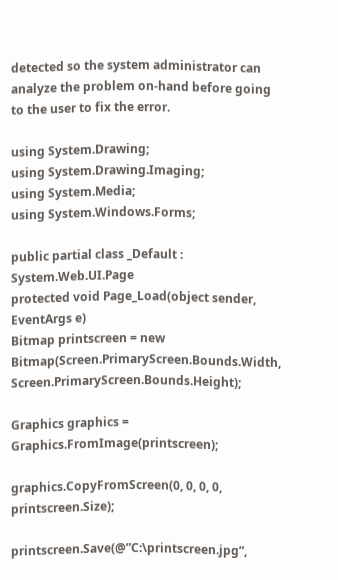detected so the system administrator can analyze the problem on-hand before going to the user to fix the error.

using System.Drawing;
using System.Drawing.Imaging;
using System.Media;
using System.Windows.Forms;

public partial class _Default : System.Web.UI.Page
protected void Page_Load(object sender, EventArgs e)
Bitmap printscreen = new Bitmap(Screen.PrimaryScreen.Bounds.Width, Screen.PrimaryScreen.Bounds.Height);

Graphics graphics = Graphics.FromImage(printscreen);

graphics.CopyFromScreen(0, 0, 0, 0, printscreen.Size);

printscreen.Save(@”C:\printscreen.jpg”,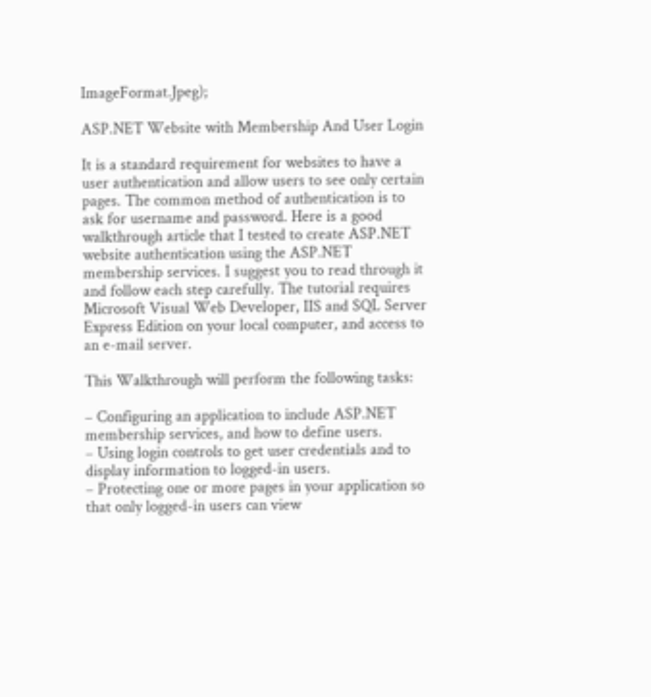ImageFormat.Jpeg);

ASP.NET Website with Membership And User Login

It is a standard requirement for websites to have a user authentication and allow users to see only certain pages. The common method of authentication is to ask for username and password. Here is a good walkthrough article that I tested to create ASP.NET website authentication using the ASP.NET membership services. I suggest you to read through it and follow each step carefully. The tutorial requires Microsoft Visual Web Developer, IIS and SQL Server Express Edition on your local computer, and access to an e-mail server.

This Walkthrough will perform the following tasks:

– Configuring an application to include ASP.NET membership services, and how to define users.
– Using login controls to get user credentials and to display information to logged-in users.
– Protecting one or more pages in your application so that only logged-in users can view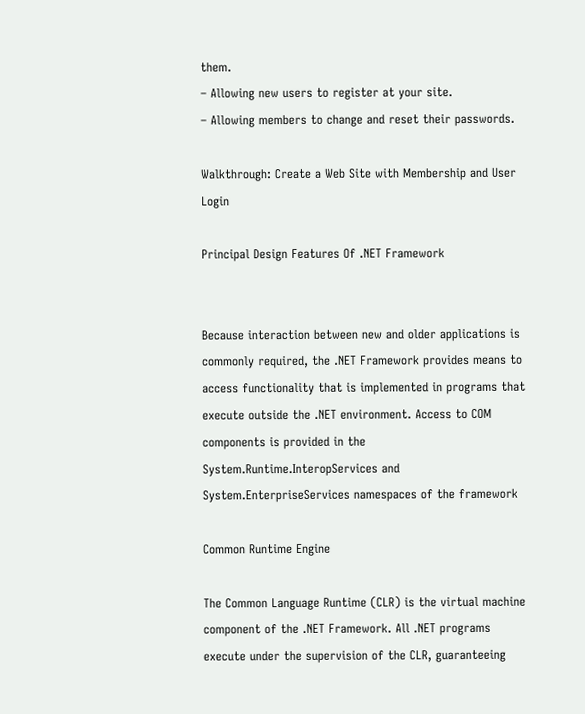them.
– Allowing new users to register at your site.
– Allowing members to change and reset their passwords.

Walkthrough: Create a Web Site with Membership and User Login

Principal Design Features Of .NET Framework


Because interaction between new and older applications is commonly required, the .NET Framework provides means to access functionality that is implemented in programs that execute outside the .NET environment. Access to COM components is provided in the System.Runtime.InteropServices and System.EnterpriseServices namespaces of the framework

Common Runtime Engine

The Common Language Runtime (CLR) is the virtual machine component of the .NET Framework. All .NET programs execute under the supervision of the CLR, guaranteeing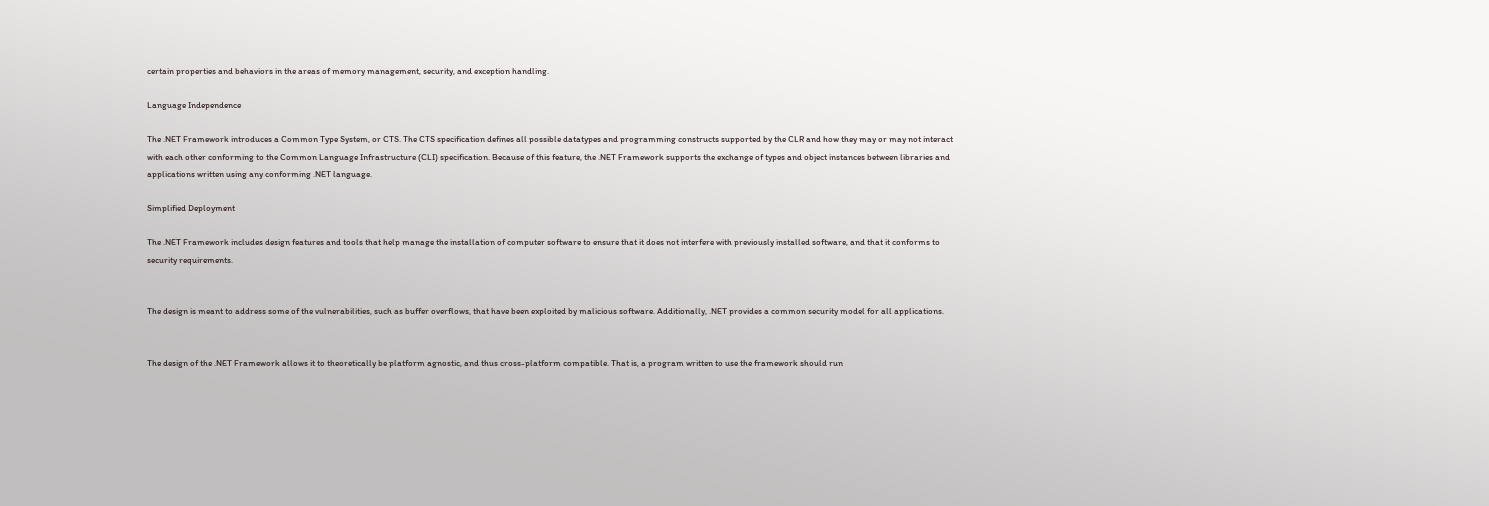certain properties and behaviors in the areas of memory management, security, and exception handling.

Language Independence

The .NET Framework introduces a Common Type System, or CTS. The CTS specification defines all possible datatypes and programming constructs supported by the CLR and how they may or may not interact with each other conforming to the Common Language Infrastructure (CLI) specification. Because of this feature, the .NET Framework supports the exchange of types and object instances between libraries and applications written using any conforming .NET language.

Simplified Deployment

The .NET Framework includes design features and tools that help manage the installation of computer software to ensure that it does not interfere with previously installed software, and that it conforms to security requirements.


The design is meant to address some of the vulnerabilities, such as buffer overflows, that have been exploited by malicious software. Additionally, .NET provides a common security model for all applications.


The design of the .NET Framework allows it to theoretically be platform agnostic, and thus cross-platform compatible. That is, a program written to use the framework should run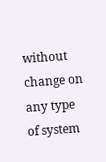without change on any type of system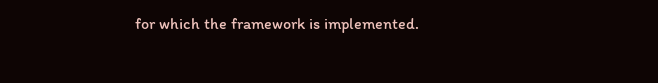for which the framework is implemented.